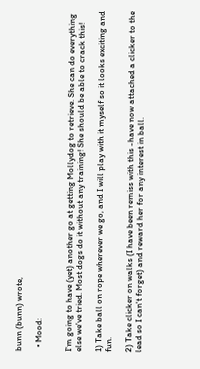bunn (bunn) wrote,

  • Mood:


I'm going to have (yet) another go at getting Mollydog to retrieve. She can do everything else we've tried. Most dogs do it without any training! She should be able to crack this!

1) Take ball on rope wherever we go, and I will play with it myself so it looks exciting and fun.

2) Take clicker on walks (I have been remiss with this -have now attached a clicker to the lead so I can't forget) and reward her for any interest in ball.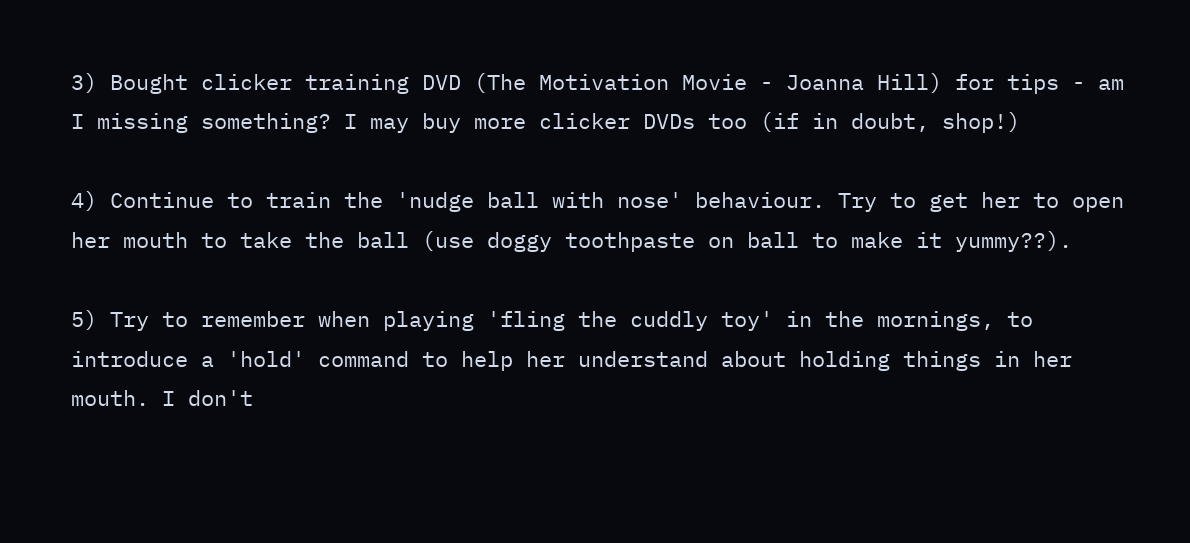3) Bought clicker training DVD (The Motivation Movie - Joanna Hill) for tips - am I missing something? I may buy more clicker DVDs too (if in doubt, shop!)

4) Continue to train the 'nudge ball with nose' behaviour. Try to get her to open her mouth to take the ball (use doggy toothpaste on ball to make it yummy??).

5) Try to remember when playing 'fling the cuddly toy' in the mornings, to introduce a 'hold' command to help her understand about holding things in her mouth. I don't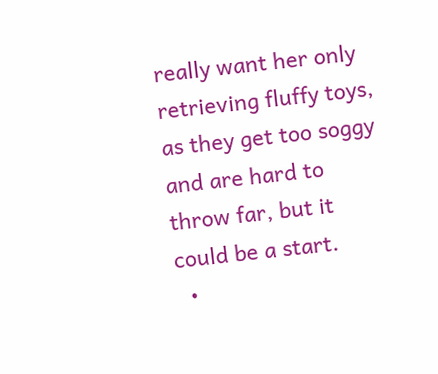really want her only retrieving fluffy toys, as they get too soggy and are hard to throw far, but it could be a start.
  •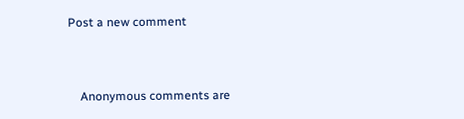Post a new comment


    Anonymous comments are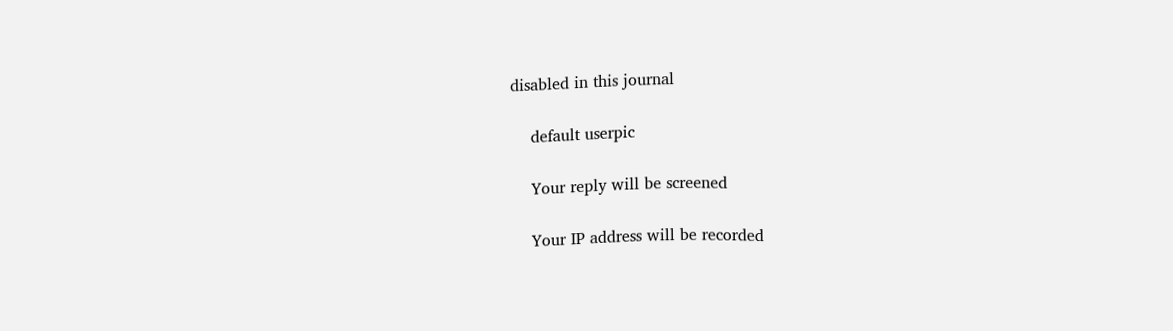disabled in this journal

    default userpic

    Your reply will be screened

    Your IP address will be recorded